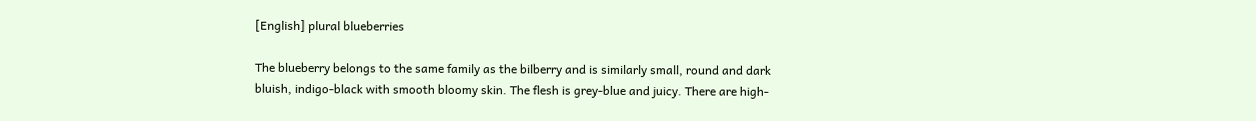[English] plural blueberries

The blueberry belongs to the same family as the bilberry and is similarly small, round and dark bluish, indigo-black with smooth bloomy skin. The flesh is grey-blue and juicy. There are high-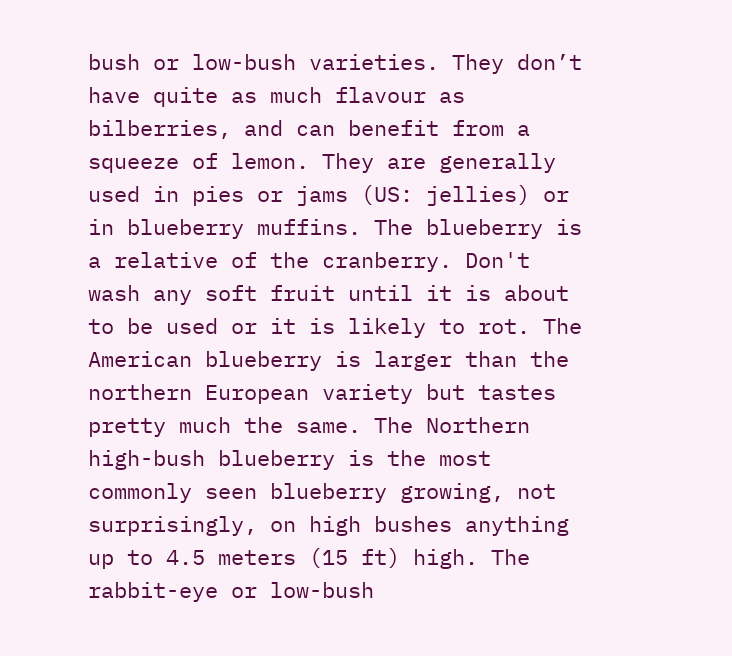bush or low-bush varieties. They don’t have quite as much flavour as bilberries, and can benefit from a squeeze of lemon. They are generally used in pies or jams (US: jellies) or in blueberry muffins. The blueberry is a relative of the cranberry. Don't wash any soft fruit until it is about to be used or it is likely to rot. The American blueberry is larger than the northern European variety but tastes pretty much the same. The Northern high-bush blueberry is the most commonly seen blueberry growing, not surprisingly, on high bushes anything up to 4.5 meters (15 ft) high. The rabbit-eye or low-bush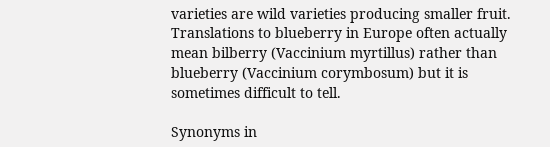varieties are wild varieties producing smaller fruit. Translations to blueberry in Europe often actually mean bilberry (Vaccinium myrtillus) rather than blueberry (Vaccinium corymbosum) but it is sometimes difficult to tell.

Synonyms in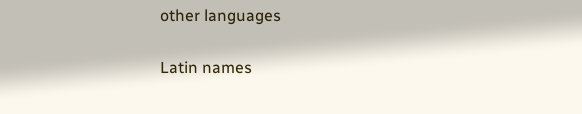other languages

Latin names